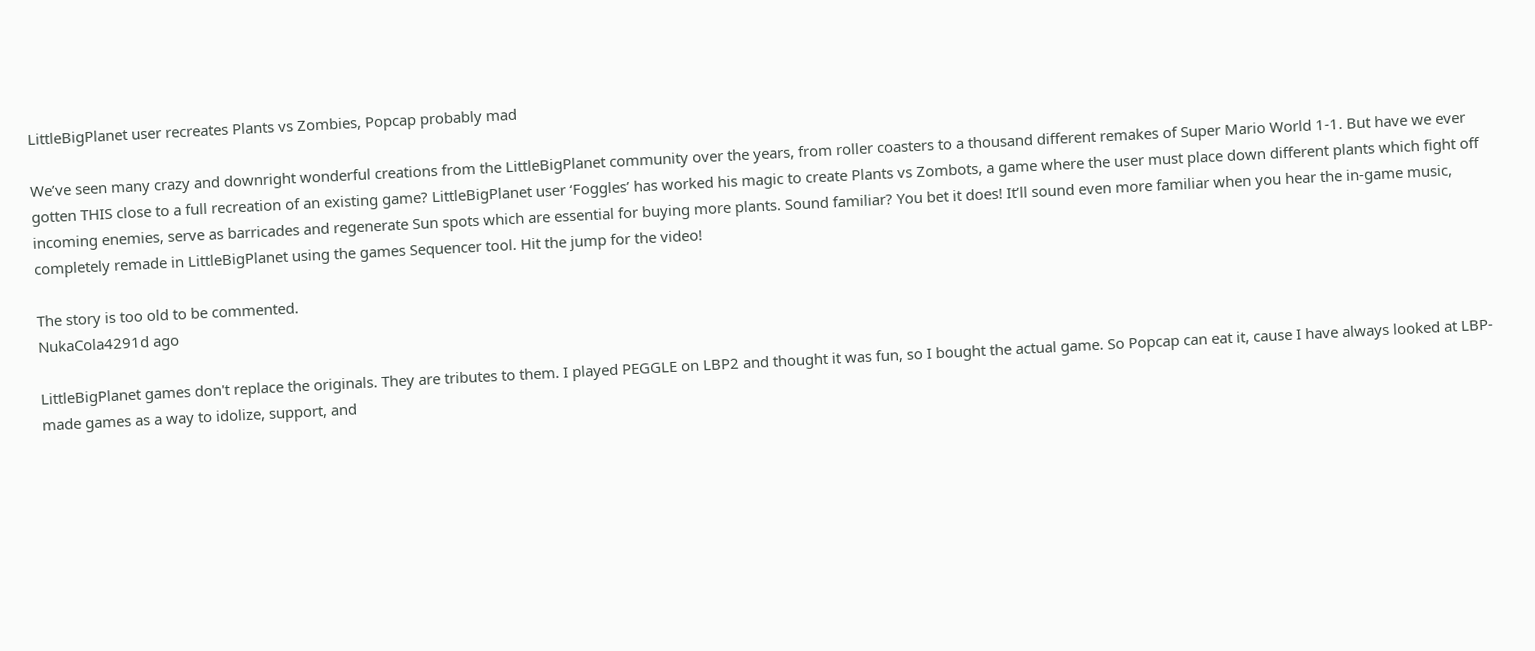LittleBigPlanet user recreates Plants vs Zombies, Popcap probably mad

We’ve seen many crazy and downright wonderful creations from the LittleBigPlanet community over the years, from roller coasters to a thousand different remakes of Super Mario World 1-1. But have we ever gotten THIS close to a full recreation of an existing game? LittleBigPlanet user ‘Foggles’ has worked his magic to create Plants vs Zombots, a game where the user must place down different plants which fight off incoming enemies, serve as barricades and regenerate Sun spots which are essential for buying more plants. Sound familiar? You bet it does! It’ll sound even more familiar when you hear the in-game music, completely remade in LittleBigPlanet using the games Sequencer tool. Hit the jump for the video!

The story is too old to be commented.
NukaCola4291d ago

LittleBigPlanet games don't replace the originals. They are tributes to them. I played PEGGLE on LBP2 and thought it was fun, so I bought the actual game. So Popcap can eat it, cause I have always looked at LBP-made games as a way to idolize, support, and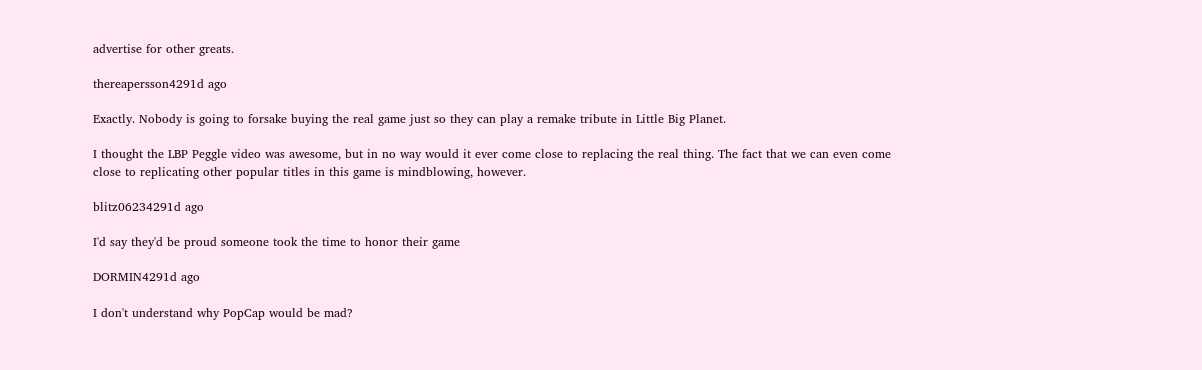advertise for other greats.

thereapersson4291d ago

Exactly. Nobody is going to forsake buying the real game just so they can play a remake tribute in Little Big Planet.

I thought the LBP Peggle video was awesome, but in no way would it ever come close to replacing the real thing. The fact that we can even come close to replicating other popular titles in this game is mindblowing, however.

blitz06234291d ago

I'd say they'd be proud someone took the time to honor their game

DORMIN4291d ago

I don't understand why PopCap would be mad?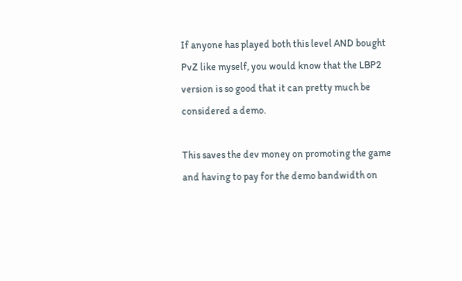If anyone has played both this level AND bought PvZ like myself, you would know that the LBP2 version is so good that it can pretty much be considered a demo.

This saves the dev money on promoting the game and having to pay for the demo bandwidth on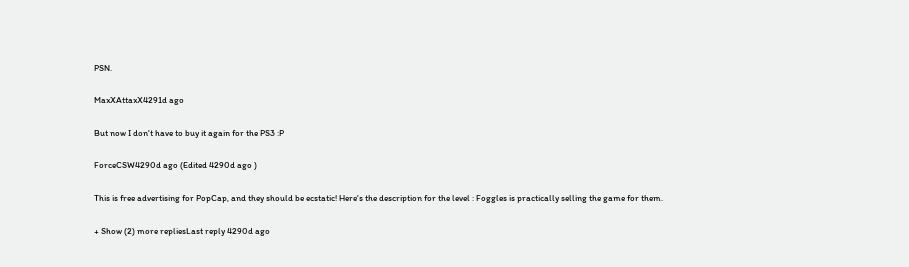PSN.

MaxXAttaxX4291d ago

But now I don't have to buy it again for the PS3 :P

ForceCSW4290d ago (Edited 4290d ago )

This is free advertising for PopCap, and they should be ecstatic! Here's the description for the level : Foggles is practically selling the game for them.

+ Show (2) more repliesLast reply 4290d ago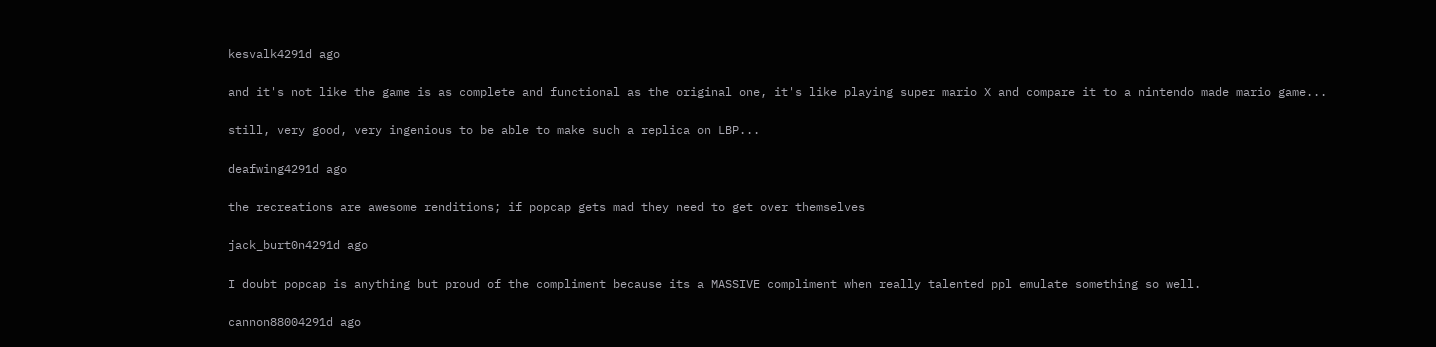kesvalk4291d ago

and it's not like the game is as complete and functional as the original one, it's like playing super mario X and compare it to a nintendo made mario game...

still, very good, very ingenious to be able to make such a replica on LBP...

deafwing4291d ago

the recreations are awesome renditions; if popcap gets mad they need to get over themselves

jack_burt0n4291d ago

I doubt popcap is anything but proud of the compliment because its a MASSIVE compliment when really talented ppl emulate something so well.

cannon88004291d ago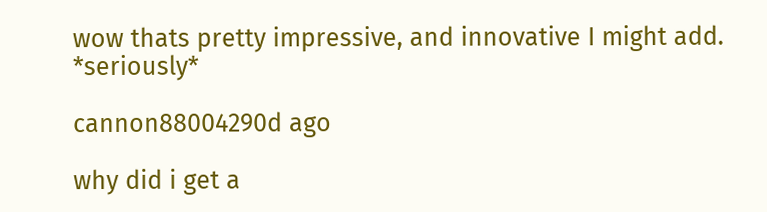wow thats pretty impressive, and innovative I might add. *seriously*

cannon88004290d ago

why did i get a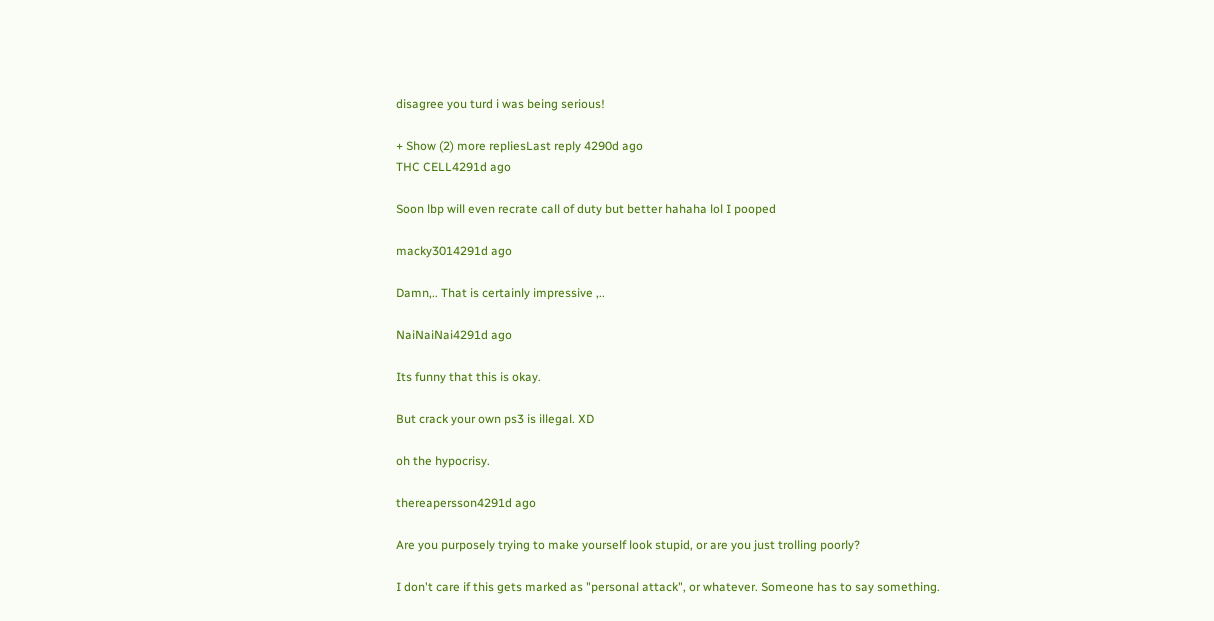disagree you turd i was being serious!

+ Show (2) more repliesLast reply 4290d ago
THC CELL4291d ago

Soon lbp will even recrate call of duty but better hahaha lol I pooped

macky3014291d ago

Damn,.. That is certainly impressive ,..

NaiNaiNai4291d ago

Its funny that this is okay.

But crack your own ps3 is illegal. XD

oh the hypocrisy.

thereapersson4291d ago

Are you purposely trying to make yourself look stupid, or are you just trolling poorly?

I don't care if this gets marked as "personal attack", or whatever. Someone has to say something.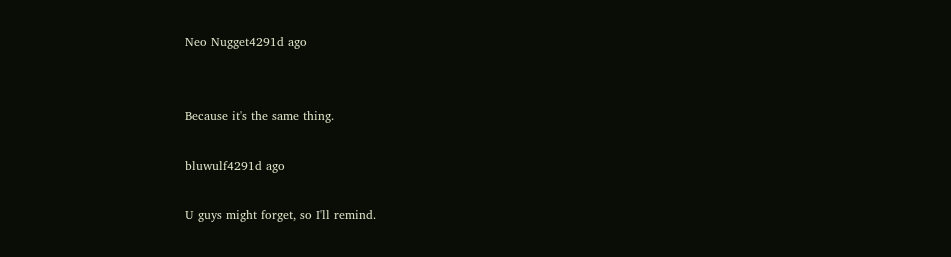Neo Nugget4291d ago


Because it's the same thing.

bluwulf4291d ago

U guys might forget, so I'll remind.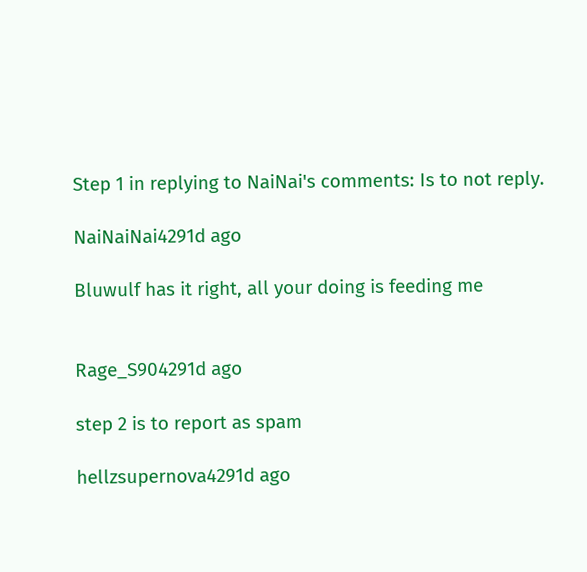Step 1 in replying to NaiNai's comments: Is to not reply.

NaiNaiNai4291d ago

Bluwulf has it right, all your doing is feeding me


Rage_S904291d ago

step 2 is to report as spam

hellzsupernova4291d ago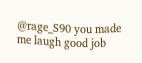@rage_S90 you made me laugh good job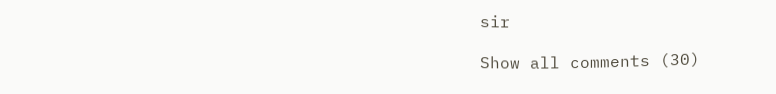sir

Show all comments (30)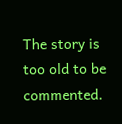The story is too old to be commented.